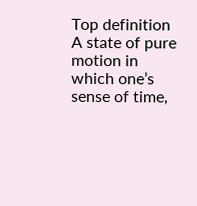Top definition
A state of pure motion in which one’s sense of time,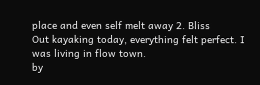place and even self melt away 2. Bliss
Out kayaking today, everything felt perfect. I was living in flow town.
by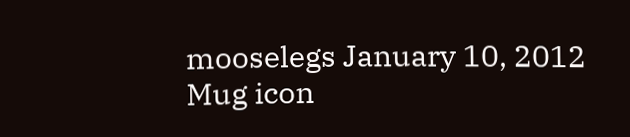mooselegs January 10, 2012
Mug icon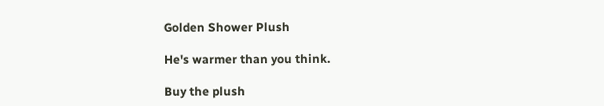Golden Shower Plush

He's warmer than you think.

Buy the plush